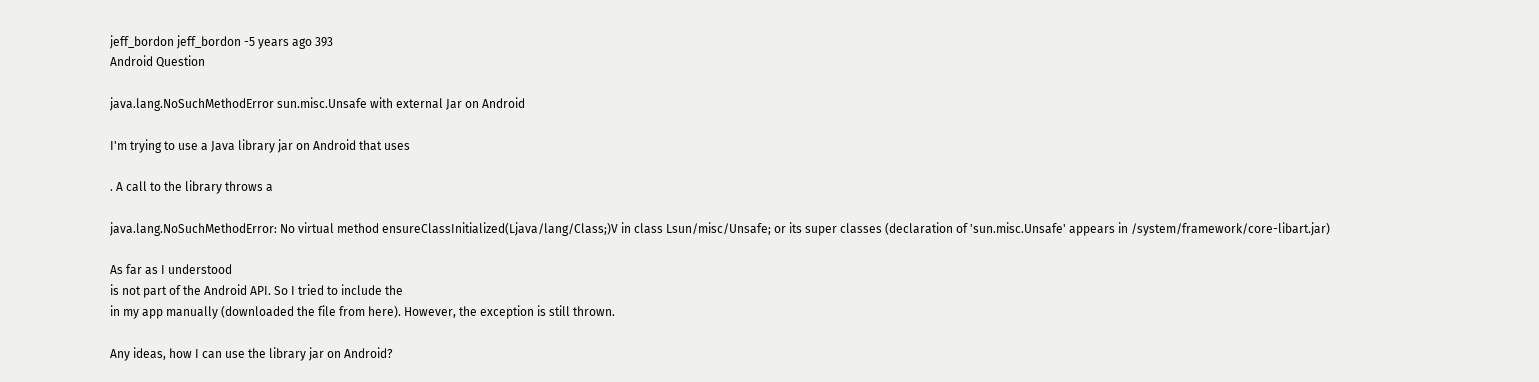jeff_bordon jeff_bordon -5 years ago 393
Android Question

java.lang.NoSuchMethodError sun.misc.Unsafe with external Jar on Android

I'm trying to use a Java library jar on Android that uses

. A call to the library throws a

java.lang.NoSuchMethodError: No virtual method ensureClassInitialized(Ljava/lang/Class;)V in class Lsun/misc/Unsafe; or its super classes (declaration of 'sun.misc.Unsafe' appears in /system/framework/core-libart.jar)

As far as I understood
is not part of the Android API. So I tried to include the
in my app manually (downloaded the file from here). However, the exception is still thrown.

Any ideas, how I can use the library jar on Android?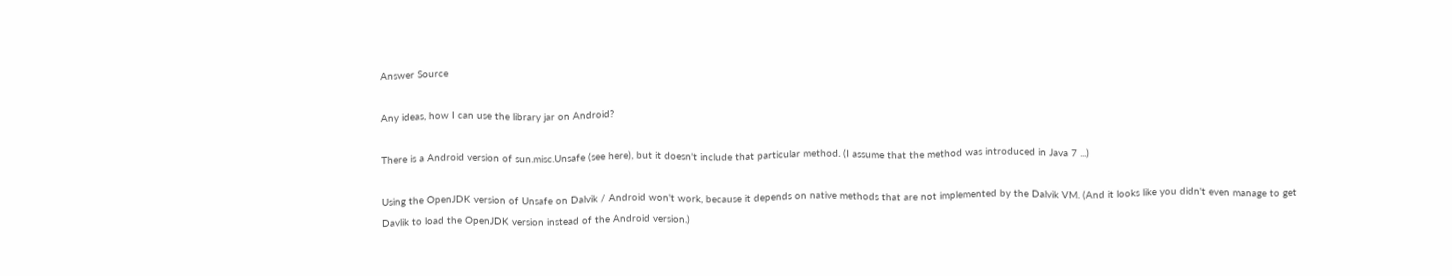Answer Source

Any ideas, how I can use the library jar on Android?

There is a Android version of sun.misc.Unsafe (see here), but it doesn't include that particular method. (I assume that the method was introduced in Java 7 ...)

Using the OpenJDK version of Unsafe on Dalvik / Android won't work, because it depends on native methods that are not implemented by the Dalvik VM. (And it looks like you didn't even manage to get Davlik to load the OpenJDK version instead of the Android version.)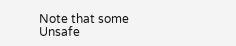Note that some Unsafe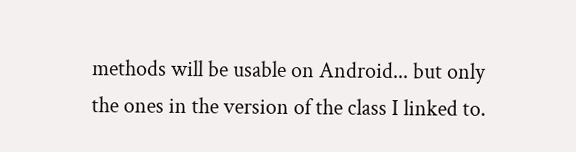methods will be usable on Android... but only the ones in the version of the class I linked to.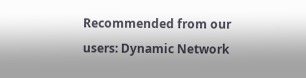Recommended from our users: Dynamic Network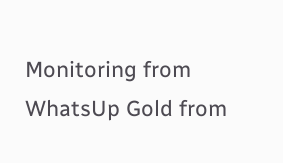Monitoring from WhatsUp Gold from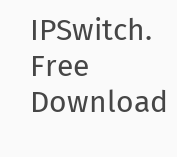IPSwitch. Free Download